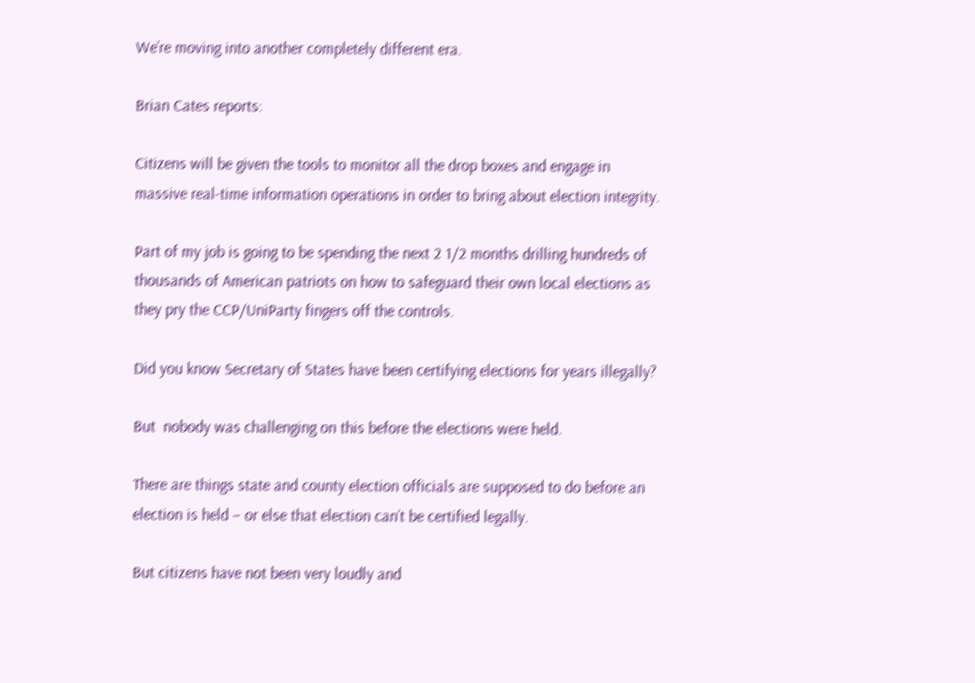We’re moving into another completely different era.

Brian Cates reports:

Citizens will be given the tools to monitor all the drop boxes and engage in massive real-time information operations in order to bring about election integrity.

Part of my job is going to be spending the next 2 1/2 months drilling hundreds of thousands of American patriots on how to safeguard their own local elections as they pry the CCP/UniParty fingers off the controls.

Did you know Secretary of States have been certifying elections for years illegally?

But  nobody was challenging on this before the elections were held.

There are things state and county election officials are supposed to do before an election is held – or else that election can’t be certified legally.

But citizens have not been very loudly and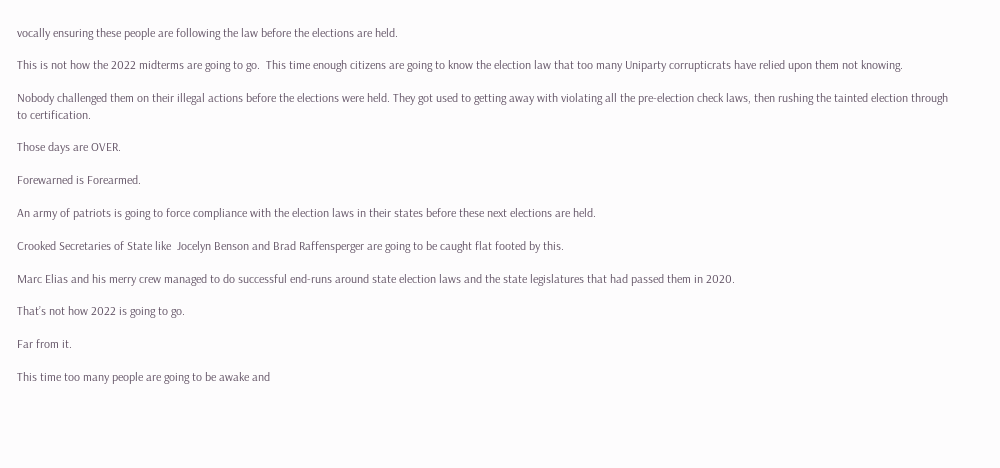vocally ensuring these people are following the law before the elections are held.

This is not how the 2022 midterms are going to go.  This time enough citizens are going to know the election law that too many Uniparty corrupticrats have relied upon them not knowing.

Nobody challenged them on their illegal actions before the elections were held. They got used to getting away with violating all the pre-election check laws, then rushing the tainted election through to certification.

Those days are OVER.

Forewarned is Forearmed.

An army of patriots is going to force compliance with the election laws in their states before these next elections are held.

Crooked Secretaries of State like  Jocelyn Benson and Brad Raffensperger are going to be caught flat footed by this.

Marc Elias and his merry crew managed to do successful end-runs around state election laws and the state legislatures that had passed them in 2020.

That’s not how 2022 is going to go.

Far from it.

This time too many people are going to be awake and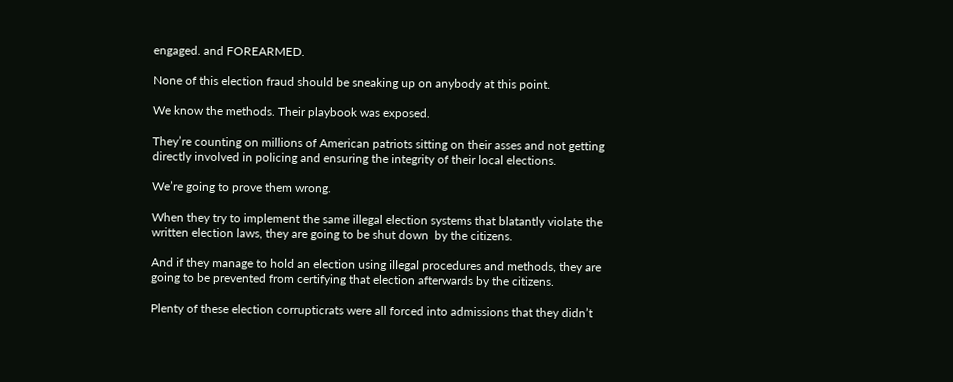engaged. and FOREARMED.

None of this election fraud should be sneaking up on anybody at this point.

We know the methods. Their playbook was exposed.

They’re counting on millions of American patriots sitting on their asses and not getting directly involved in policing and ensuring the integrity of their local elections.

We’re going to prove them wrong.

When they try to implement the same illegal election systems that blatantly violate the written election laws, they are going to be shut down  by the citizens.

And if they manage to hold an election using illegal procedures and methods, they are going to be prevented from certifying that election afterwards by the citizens.

Plenty of these election corrupticrats were all forced into admissions that they didn’t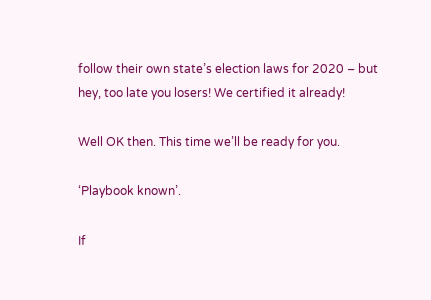follow their own state’s election laws for 2020 – but hey, too late you losers! We certified it already!

Well OK then. This time we’ll be ready for you.

‘Playbook known’.

If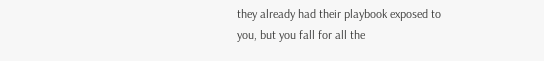they already had their playbook exposed to you, but you fall for all the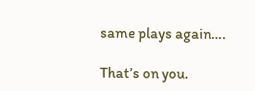same plays again….

That’s on you.